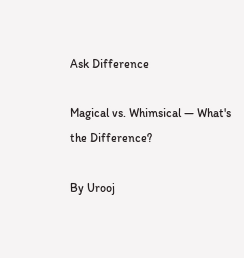Ask Difference

Magical vs. Whimsical — What's the Difference?

By Urooj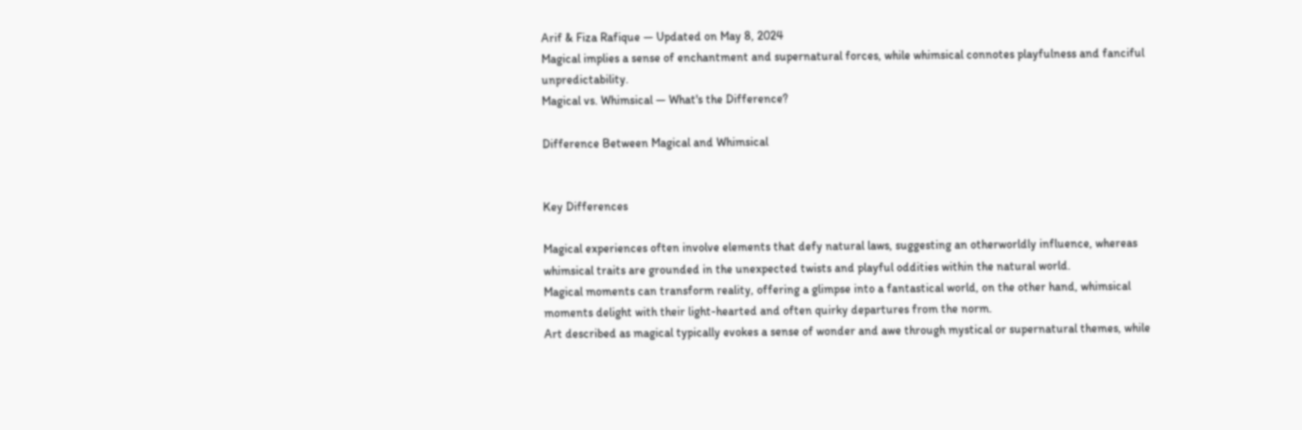Arif & Fiza Rafique — Updated on May 8, 2024
Magical implies a sense of enchantment and supernatural forces, while whimsical connotes playfulness and fanciful unpredictability.
Magical vs. Whimsical — What's the Difference?

Difference Between Magical and Whimsical


Key Differences

Magical experiences often involve elements that defy natural laws, suggesting an otherworldly influence, whereas whimsical traits are grounded in the unexpected twists and playful oddities within the natural world.
Magical moments can transform reality, offering a glimpse into a fantastical world, on the other hand, whimsical moments delight with their light-hearted and often quirky departures from the norm.
Art described as magical typically evokes a sense of wonder and awe through mystical or supernatural themes, while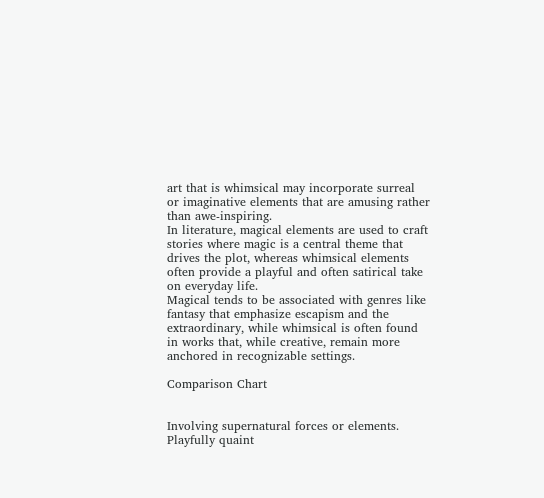art that is whimsical may incorporate surreal or imaginative elements that are amusing rather than awe-inspiring.
In literature, magical elements are used to craft stories where magic is a central theme that drives the plot, whereas whimsical elements often provide a playful and often satirical take on everyday life.
Magical tends to be associated with genres like fantasy that emphasize escapism and the extraordinary, while whimsical is often found in works that, while creative, remain more anchored in recognizable settings.

Comparison Chart


Involving supernatural forces or elements.
Playfully quaint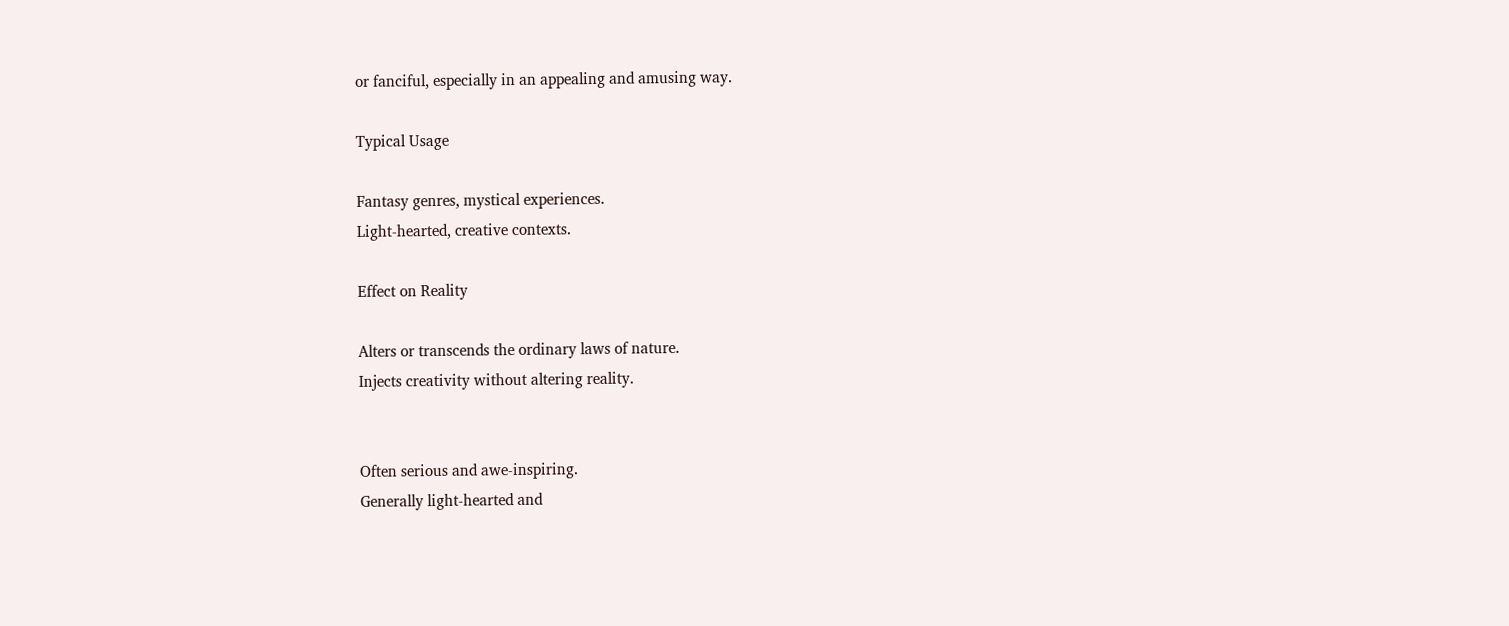or fanciful, especially in an appealing and amusing way.

Typical Usage

Fantasy genres, mystical experiences.
Light-hearted, creative contexts.

Effect on Reality

Alters or transcends the ordinary laws of nature.
Injects creativity without altering reality.


Often serious and awe-inspiring.
Generally light-hearted and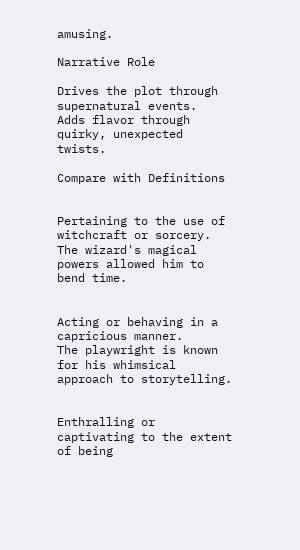amusing.

Narrative Role

Drives the plot through supernatural events.
Adds flavor through quirky, unexpected twists.

Compare with Definitions


Pertaining to the use of witchcraft or sorcery.
The wizard's magical powers allowed him to bend time.


Acting or behaving in a capricious manner.
The playwright is known for his whimsical approach to storytelling.


Enthralling or captivating to the extent of being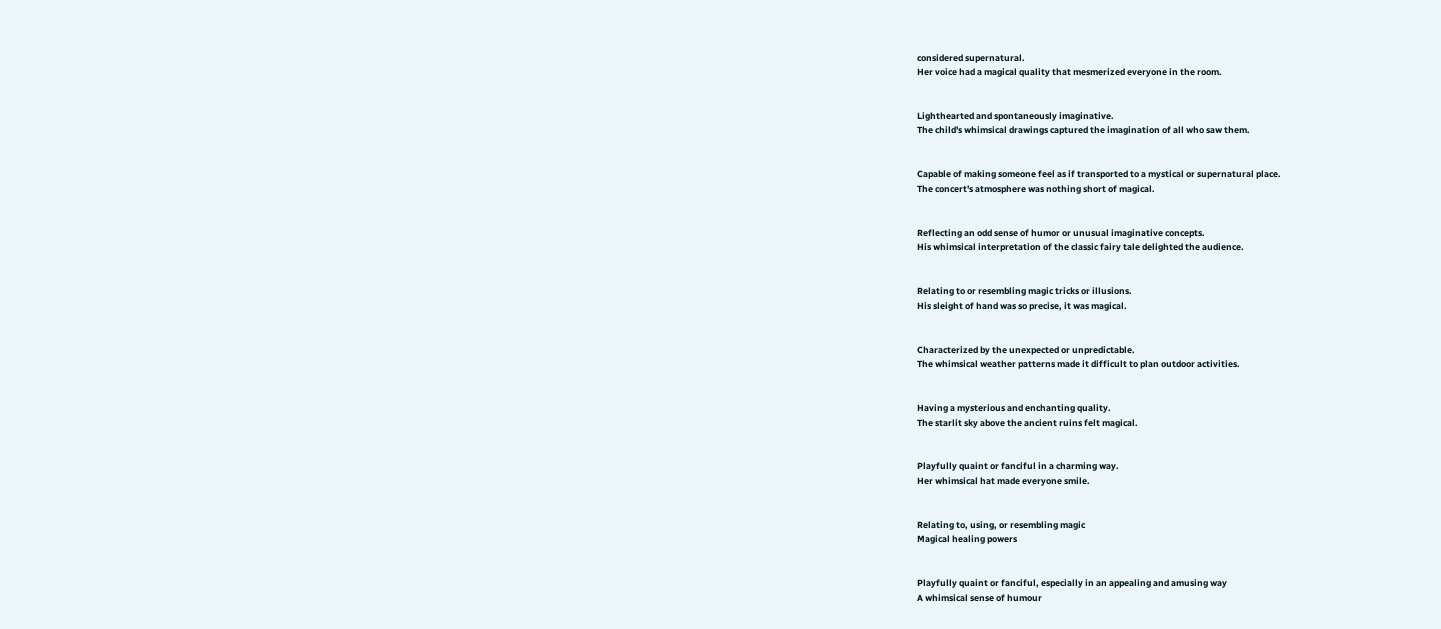considered supernatural.
Her voice had a magical quality that mesmerized everyone in the room.


Lighthearted and spontaneously imaginative.
The child's whimsical drawings captured the imagination of all who saw them.


Capable of making someone feel as if transported to a mystical or supernatural place.
The concert's atmosphere was nothing short of magical.


Reflecting an odd sense of humor or unusual imaginative concepts.
His whimsical interpretation of the classic fairy tale delighted the audience.


Relating to or resembling magic tricks or illusions.
His sleight of hand was so precise, it was magical.


Characterized by the unexpected or unpredictable.
The whimsical weather patterns made it difficult to plan outdoor activities.


Having a mysterious and enchanting quality.
The starlit sky above the ancient ruins felt magical.


Playfully quaint or fanciful in a charming way.
Her whimsical hat made everyone smile.


Relating to, using, or resembling magic
Magical healing powers


Playfully quaint or fanciful, especially in an appealing and amusing way
A whimsical sense of humour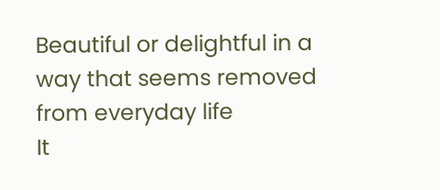Beautiful or delightful in a way that seems removed from everyday life
It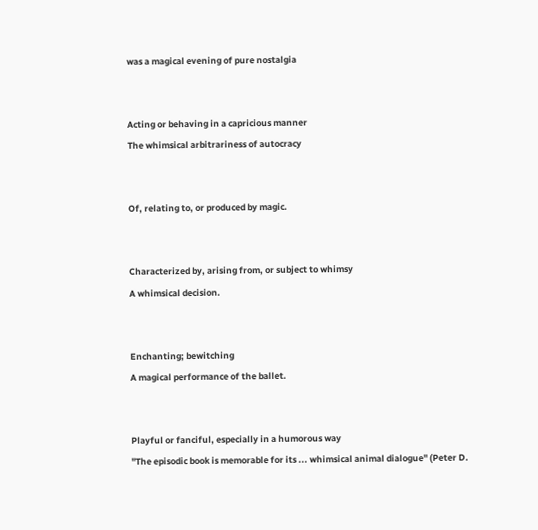was a magical evening of pure nostalgia


Acting or behaving in a capricious manner
The whimsical arbitrariness of autocracy


Of, relating to, or produced by magic.


Characterized by, arising from, or subject to whimsy
A whimsical decision.


Enchanting; bewitching
A magical performance of the ballet.


Playful or fanciful, especially in a humorous way
"The episodic book is memorable for its ... whimsical animal dialogue" (Peter D.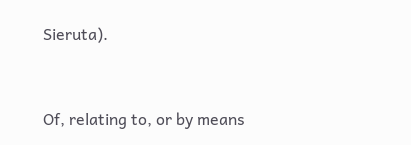Sieruta).


Of, relating to, or by means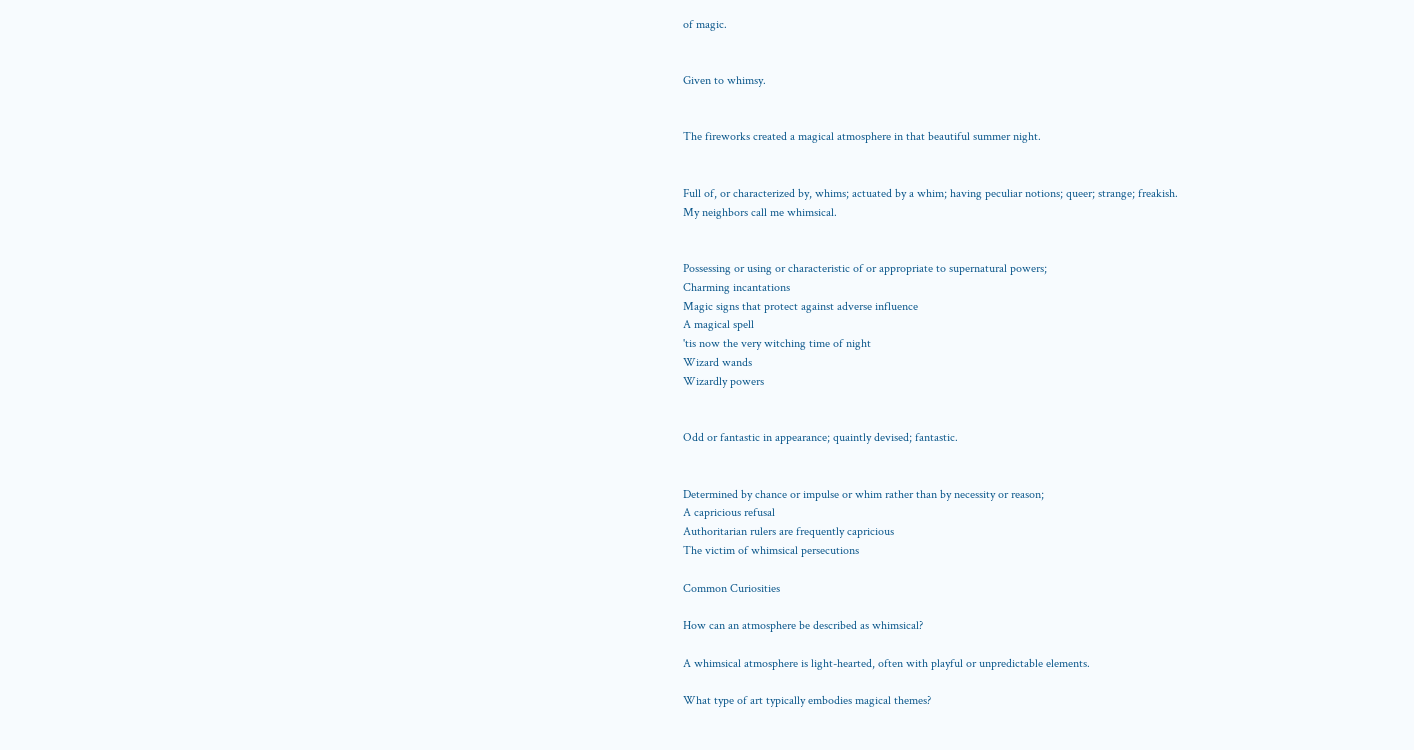of magic.


Given to whimsy.


The fireworks created a magical atmosphere in that beautiful summer night.


Full of, or characterized by, whims; actuated by a whim; having peculiar notions; queer; strange; freakish.
My neighbors call me whimsical.


Possessing or using or characteristic of or appropriate to supernatural powers;
Charming incantations
Magic signs that protect against adverse influence
A magical spell
'tis now the very witching time of night
Wizard wands
Wizardly powers


Odd or fantastic in appearance; quaintly devised; fantastic.


Determined by chance or impulse or whim rather than by necessity or reason;
A capricious refusal
Authoritarian rulers are frequently capricious
The victim of whimsical persecutions

Common Curiosities

How can an atmosphere be described as whimsical?

A whimsical atmosphere is light-hearted, often with playful or unpredictable elements.

What type of art typically embodies magical themes?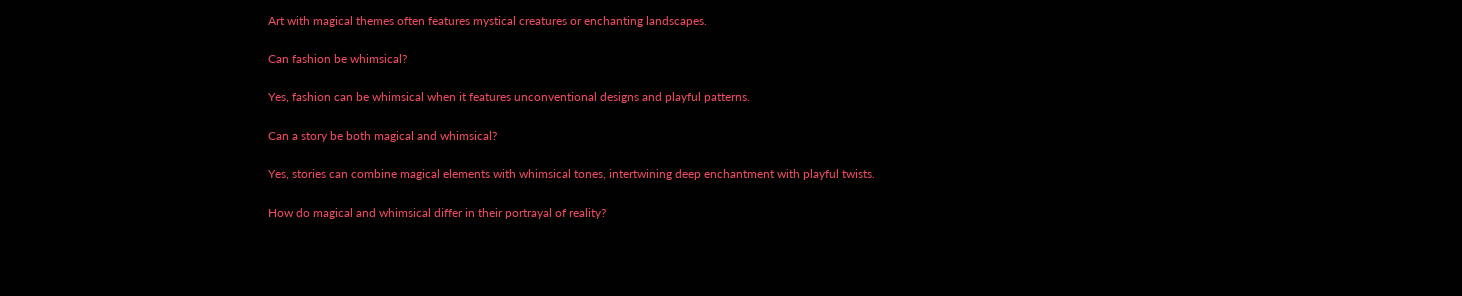Art with magical themes often features mystical creatures or enchanting landscapes.

Can fashion be whimsical?

Yes, fashion can be whimsical when it features unconventional designs and playful patterns.

Can a story be both magical and whimsical?

Yes, stories can combine magical elements with whimsical tones, intertwining deep enchantment with playful twists.

How do magical and whimsical differ in their portrayal of reality?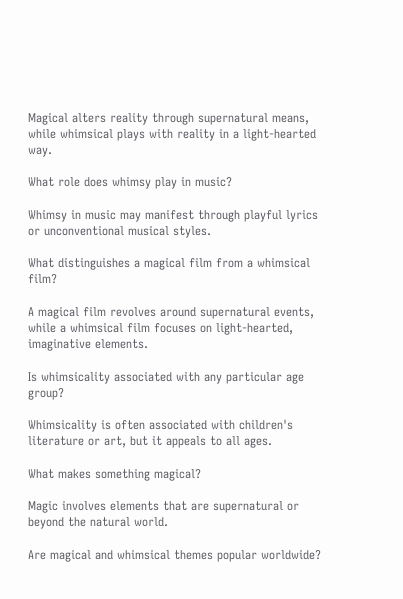Magical alters reality through supernatural means, while whimsical plays with reality in a light-hearted way.

What role does whimsy play in music?

Whimsy in music may manifest through playful lyrics or unconventional musical styles.

What distinguishes a magical film from a whimsical film?

A magical film revolves around supernatural events, while a whimsical film focuses on light-hearted, imaginative elements.

Is whimsicality associated with any particular age group?

Whimsicality is often associated with children's literature or art, but it appeals to all ages.

What makes something magical?

Magic involves elements that are supernatural or beyond the natural world.

Are magical and whimsical themes popular worldwide?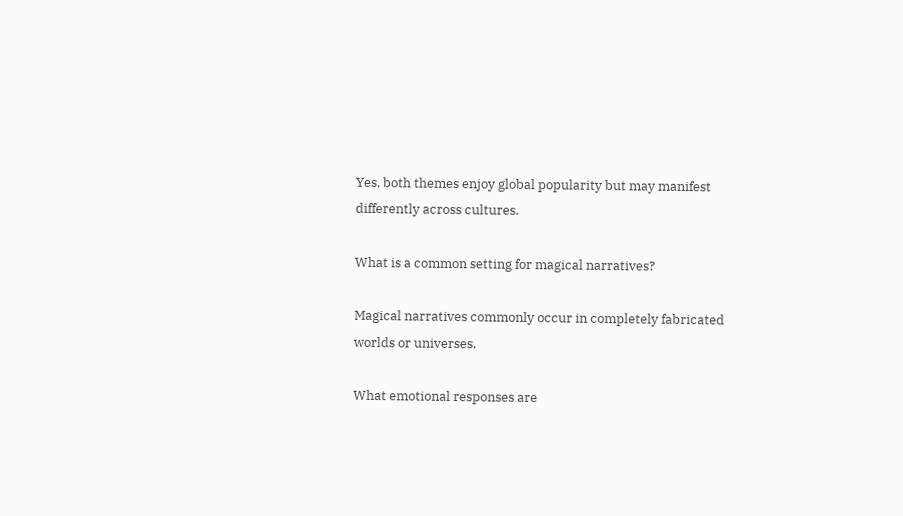Yes, both themes enjoy global popularity but may manifest differently across cultures.

What is a common setting for magical narratives?

Magical narratives commonly occur in completely fabricated worlds or universes.

What emotional responses are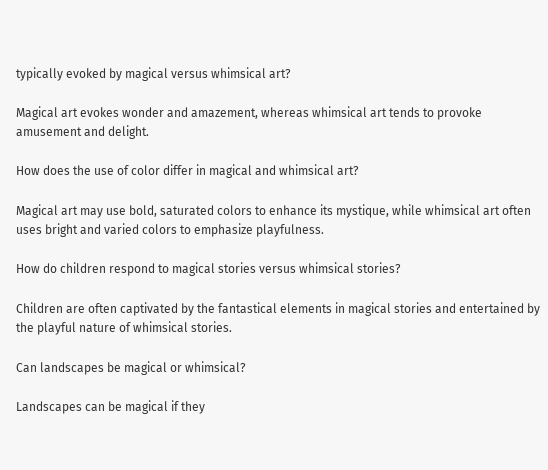typically evoked by magical versus whimsical art?

Magical art evokes wonder and amazement, whereas whimsical art tends to provoke amusement and delight.

How does the use of color differ in magical and whimsical art?

Magical art may use bold, saturated colors to enhance its mystique, while whimsical art often uses bright and varied colors to emphasize playfulness.

How do children respond to magical stories versus whimsical stories?

Children are often captivated by the fantastical elements in magical stories and entertained by the playful nature of whimsical stories.

Can landscapes be magical or whimsical?

Landscapes can be magical if they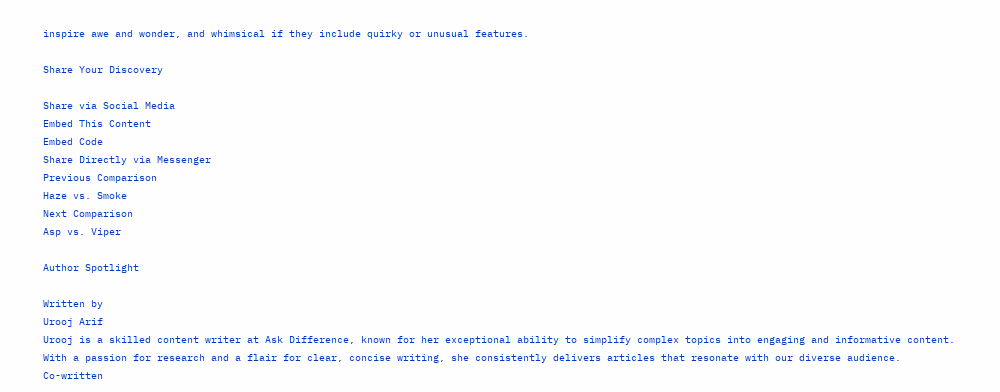inspire awe and wonder, and whimsical if they include quirky or unusual features.

Share Your Discovery

Share via Social Media
Embed This Content
Embed Code
Share Directly via Messenger
Previous Comparison
Haze vs. Smoke
Next Comparison
Asp vs. Viper

Author Spotlight

Written by
Urooj Arif
Urooj is a skilled content writer at Ask Difference, known for her exceptional ability to simplify complex topics into engaging and informative content. With a passion for research and a flair for clear, concise writing, she consistently delivers articles that resonate with our diverse audience.
Co-written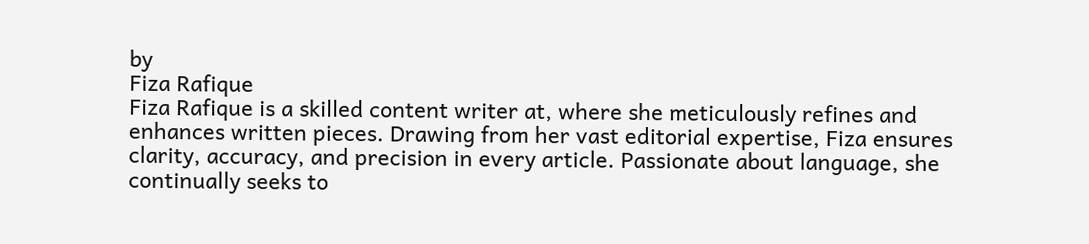by
Fiza Rafique
Fiza Rafique is a skilled content writer at, where she meticulously refines and enhances written pieces. Drawing from her vast editorial expertise, Fiza ensures clarity, accuracy, and precision in every article. Passionate about language, she continually seeks to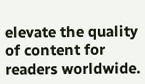elevate the quality of content for readers worldwide.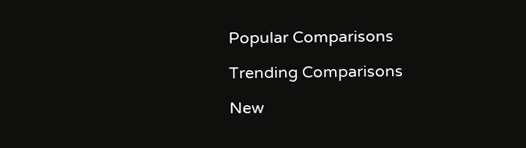Popular Comparisons

Trending Comparisons

New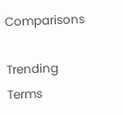Comparisons

Trending Terms